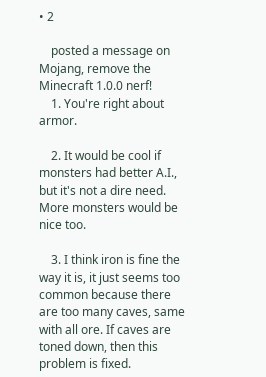• 2

    posted a message on Mojang, remove the Minecraft 1.0.0 nerf!
    1. You're right about armor.

    2. It would be cool if monsters had better A.I., but it's not a dire need. More monsters would be nice too.

    3. I think iron is fine the way it is, it just seems too common because there are too many caves, same with all ore. If caves are toned down, then this problem is fixed.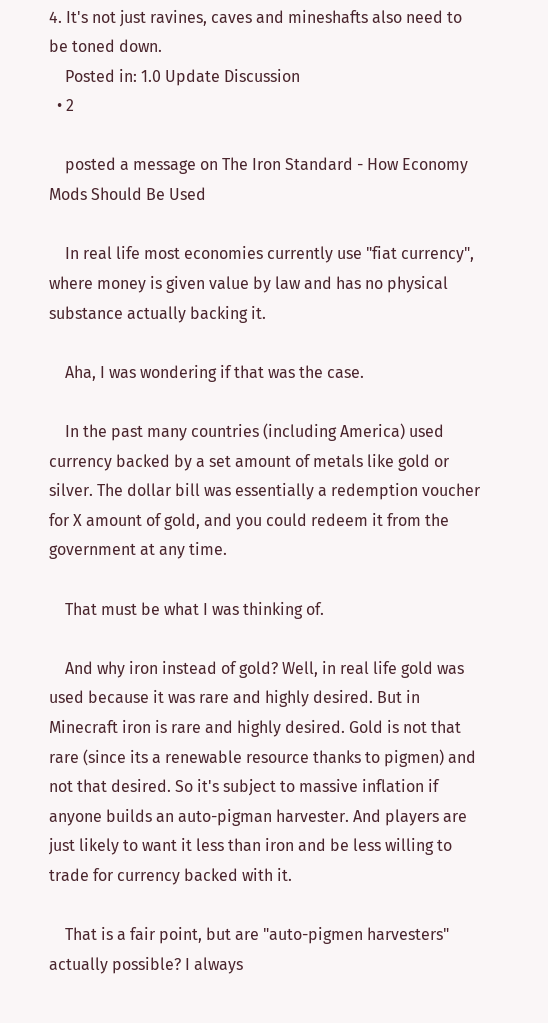4. It's not just ravines, caves and mineshafts also need to be toned down.
    Posted in: 1.0 Update Discussion
  • 2

    posted a message on The Iron Standard - How Economy Mods Should Be Used

    In real life most economies currently use "fiat currency", where money is given value by law and has no physical substance actually backing it.

    Aha, I was wondering if that was the case.

    In the past many countries (including America) used currency backed by a set amount of metals like gold or silver. The dollar bill was essentially a redemption voucher for X amount of gold, and you could redeem it from the government at any time.

    That must be what I was thinking of.

    And why iron instead of gold? Well, in real life gold was used because it was rare and highly desired. But in Minecraft iron is rare and highly desired. Gold is not that rare (since its a renewable resource thanks to pigmen) and not that desired. So it's subject to massive inflation if anyone builds an auto-pigman harvester. And players are just likely to want it less than iron and be less willing to trade for currency backed with it.

    That is a fair point, but are "auto-pigmen harvesters" actually possible? I always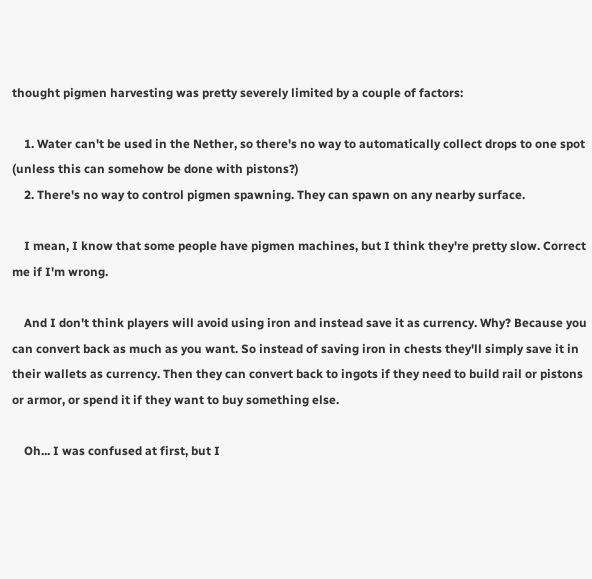thought pigmen harvesting was pretty severely limited by a couple of factors:

    1. Water can't be used in the Nether, so there's no way to automatically collect drops to one spot (unless this can somehow be done with pistons?)
    2. There's no way to control pigmen spawning. They can spawn on any nearby surface.

    I mean, I know that some people have pigmen machines, but I think they're pretty slow. Correct me if I'm wrong.

    And I don't think players will avoid using iron and instead save it as currency. Why? Because you can convert back as much as you want. So instead of saving iron in chests they'll simply save it in their wallets as currency. Then they can convert back to ingots if they need to build rail or pistons or armor, or spend it if they want to buy something else.

    Oh... I was confused at first, but I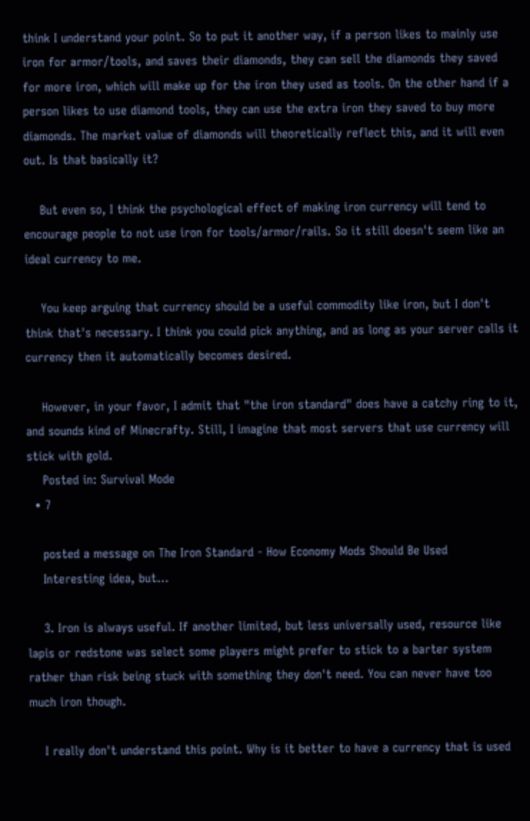think I understand your point. So to put it another way, if a person likes to mainly use iron for armor/tools, and saves their diamonds, they can sell the diamonds they saved for more iron, which will make up for the iron they used as tools. On the other hand if a person likes to use diamond tools, they can use the extra iron they saved to buy more diamonds. The market value of diamonds will theoretically reflect this, and it will even out. Is that basically it?

    But even so, I think the psychological effect of making iron currency will tend to encourage people to not use iron for tools/armor/rails. So it still doesn't seem like an ideal currency to me.

    You keep arguing that currency should be a useful commodity like iron, but I don't think that's necessary. I think you could pick anything, and as long as your server calls it currency then it automatically becomes desired.

    However, in your favor, I admit that "the iron standard" does have a catchy ring to it, and sounds kind of Minecrafty. Still, I imagine that most servers that use currency will stick with gold.
    Posted in: Survival Mode
  • 7

    posted a message on The Iron Standard - How Economy Mods Should Be Used
    Interesting idea, but...

    3. Iron is always useful. If another limited, but less universally used, resource like lapis or redstone was select some players might prefer to stick to a barter system rather than risk being stuck with something they don't need. You can never have too much iron though.

    I really don't understand this point. Why is it better to have a currency that is used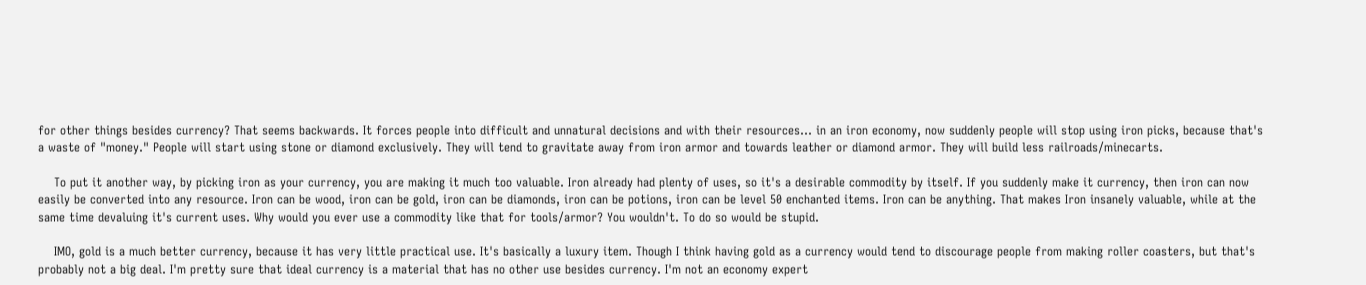for other things besides currency? That seems backwards. It forces people into difficult and unnatural decisions and with their resources... in an iron economy, now suddenly people will stop using iron picks, because that's a waste of "money." People will start using stone or diamond exclusively. They will tend to gravitate away from iron armor and towards leather or diamond armor. They will build less railroads/minecarts.

    To put it another way, by picking iron as your currency, you are making it much too valuable. Iron already had plenty of uses, so it's a desirable commodity by itself. If you suddenly make it currency, then iron can now easily be converted into any resource. Iron can be wood, iron can be gold, iron can be diamonds, iron can be potions, iron can be level 50 enchanted items. Iron can be anything. That makes Iron insanely valuable, while at the same time devaluing it's current uses. Why would you ever use a commodity like that for tools/armor? You wouldn't. To do so would be stupid.

    IMO, gold is a much better currency, because it has very little practical use. It's basically a luxury item. Though I think having gold as a currency would tend to discourage people from making roller coasters, but that's probably not a big deal. I'm pretty sure that ideal currency is a material that has no other use besides currency. I'm not an economy expert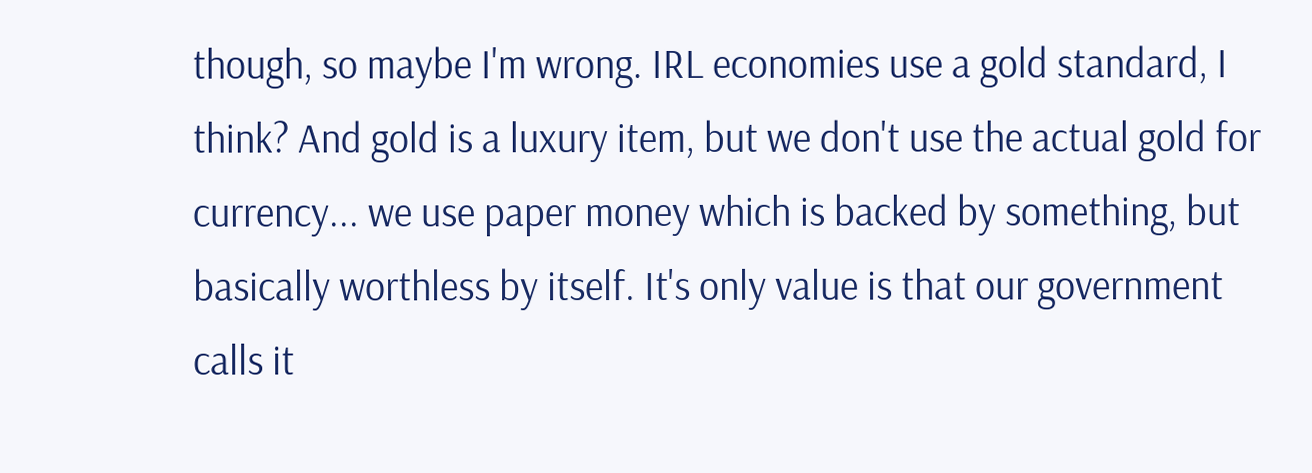though, so maybe I'm wrong. IRL economies use a gold standard, I think? And gold is a luxury item, but we don't use the actual gold for currency... we use paper money which is backed by something, but basically worthless by itself. It's only value is that our government calls it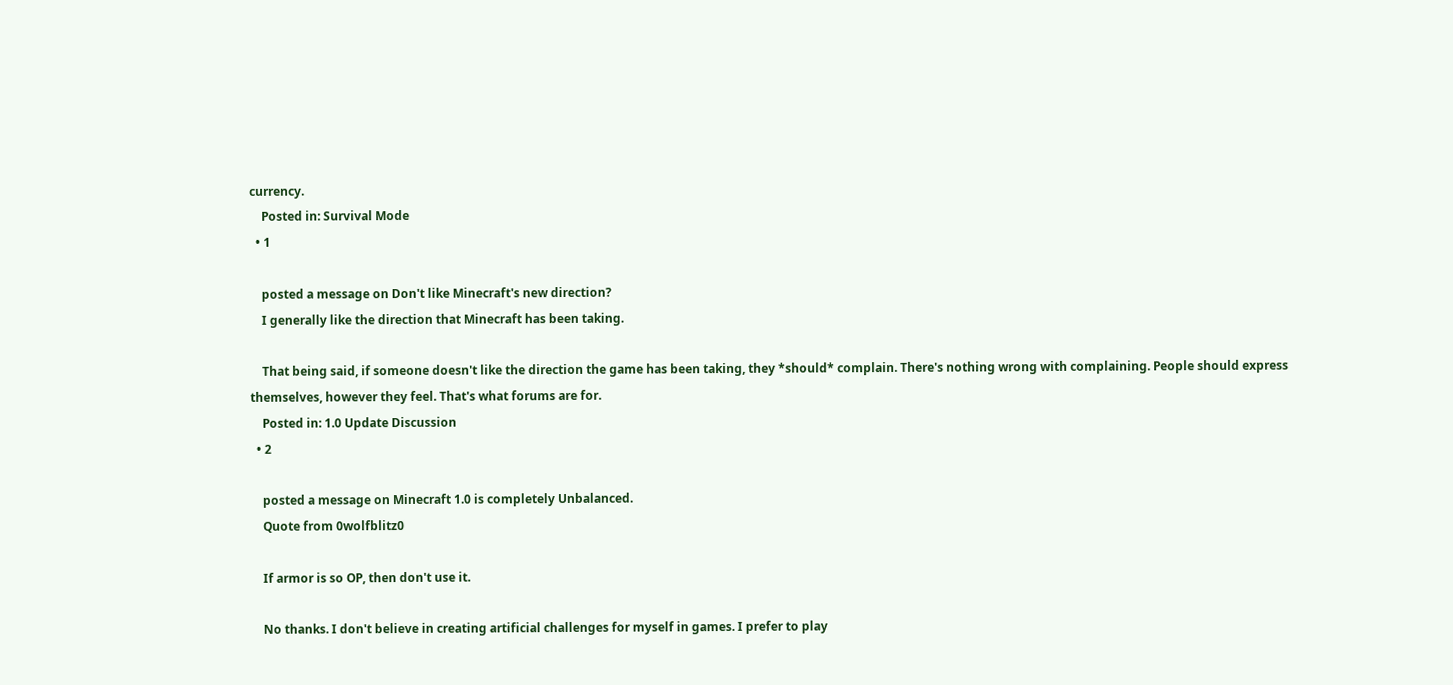currency.
    Posted in: Survival Mode
  • 1

    posted a message on Don't like Minecraft's new direction?
    I generally like the direction that Minecraft has been taking.

    That being said, if someone doesn't like the direction the game has been taking, they *should* complain. There's nothing wrong with complaining. People should express themselves, however they feel. That's what forums are for.
    Posted in: 1.0 Update Discussion
  • 2

    posted a message on Minecraft 1.0 is completely Unbalanced.
    Quote from 0wolfblitz0

    If armor is so OP, then don't use it.

    No thanks. I don't believe in creating artificial challenges for myself in games. I prefer to play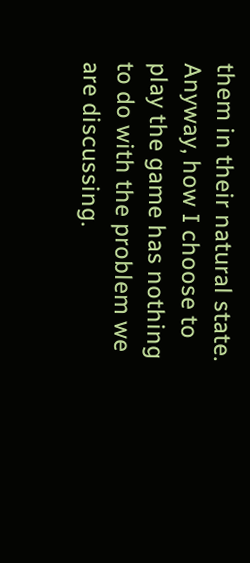them in their natural state. Anyway, how I choose to play the game has nothing to do with the problem we are discussing.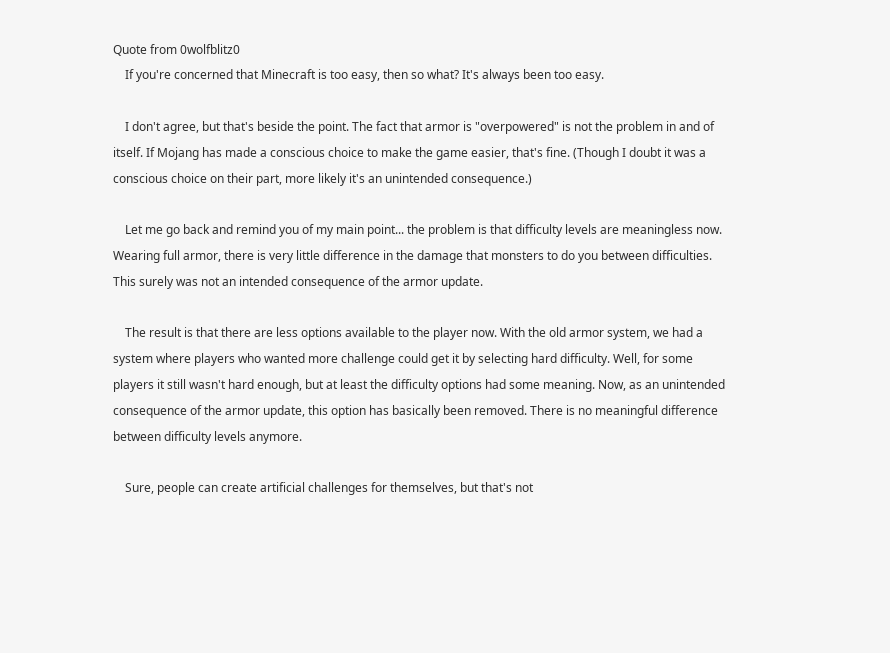Quote from 0wolfblitz0
    If you're concerned that Minecraft is too easy, then so what? It's always been too easy.

    I don't agree, but that's beside the point. The fact that armor is "overpowered" is not the problem in and of itself. If Mojang has made a conscious choice to make the game easier, that's fine. (Though I doubt it was a conscious choice on their part, more likely it's an unintended consequence.)

    Let me go back and remind you of my main point... the problem is that difficulty levels are meaningless now. Wearing full armor, there is very little difference in the damage that monsters to do you between difficulties. This surely was not an intended consequence of the armor update.

    The result is that there are less options available to the player now. With the old armor system, we had a system where players who wanted more challenge could get it by selecting hard difficulty. Well, for some players it still wasn't hard enough, but at least the difficulty options had some meaning. Now, as an unintended consequence of the armor update, this option has basically been removed. There is no meaningful difference between difficulty levels anymore.

    Sure, people can create artificial challenges for themselves, but that's not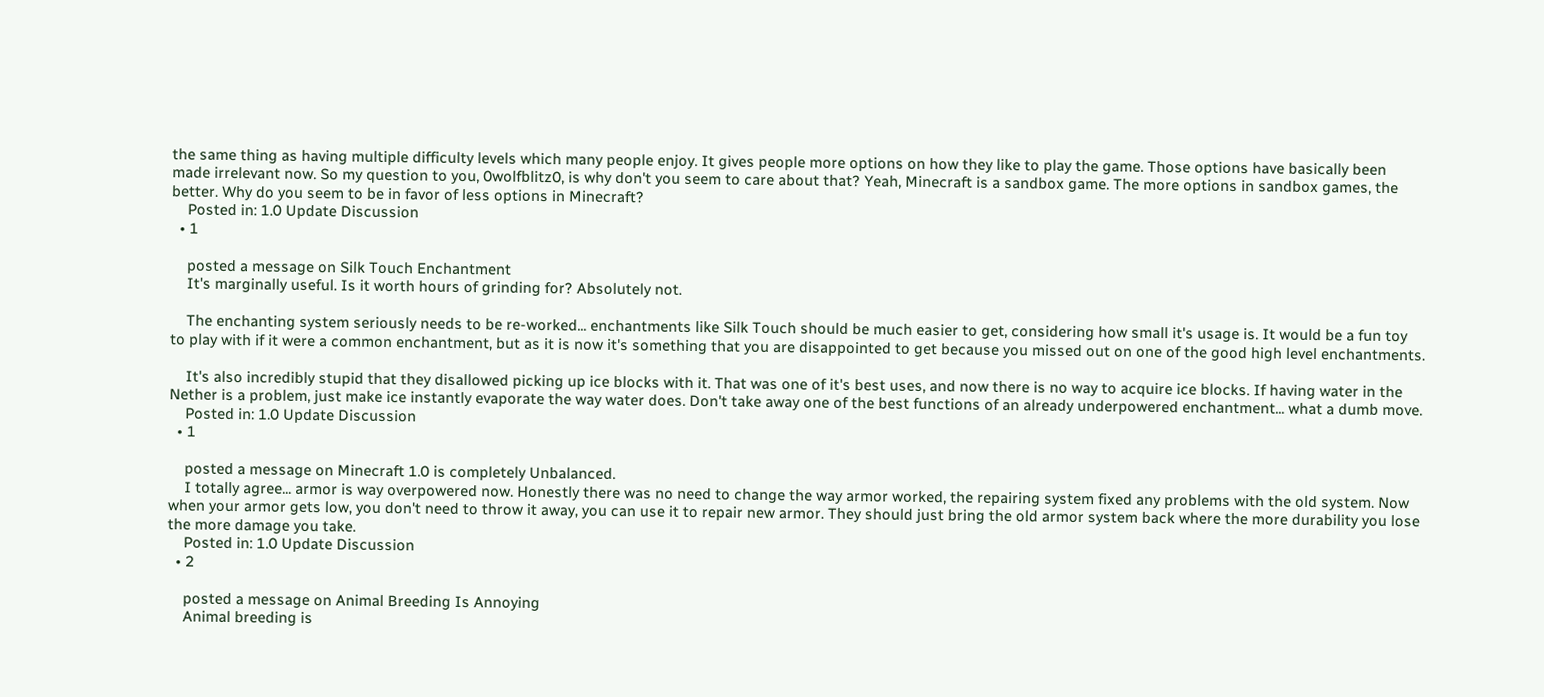the same thing as having multiple difficulty levels which many people enjoy. It gives people more options on how they like to play the game. Those options have basically been made irrelevant now. So my question to you, 0wolfblitz0, is why don't you seem to care about that? Yeah, Minecraft is a sandbox game. The more options in sandbox games, the better. Why do you seem to be in favor of less options in Minecraft?
    Posted in: 1.0 Update Discussion
  • 1

    posted a message on Silk Touch Enchantment
    It's marginally useful. Is it worth hours of grinding for? Absolutely not.

    The enchanting system seriously needs to be re-worked... enchantments like Silk Touch should be much easier to get, considering how small it's usage is. It would be a fun toy to play with if it were a common enchantment, but as it is now it's something that you are disappointed to get because you missed out on one of the good high level enchantments.

    It's also incredibly stupid that they disallowed picking up ice blocks with it. That was one of it's best uses, and now there is no way to acquire ice blocks. If having water in the Nether is a problem, just make ice instantly evaporate the way water does. Don't take away one of the best functions of an already underpowered enchantment... what a dumb move.
    Posted in: 1.0 Update Discussion
  • 1

    posted a message on Minecraft 1.0 is completely Unbalanced.
    I totally agree... armor is way overpowered now. Honestly there was no need to change the way armor worked, the repairing system fixed any problems with the old system. Now when your armor gets low, you don't need to throw it away, you can use it to repair new armor. They should just bring the old armor system back where the more durability you lose the more damage you take.
    Posted in: 1.0 Update Discussion
  • 2

    posted a message on Animal Breeding Is Annoying
    Animal breeding is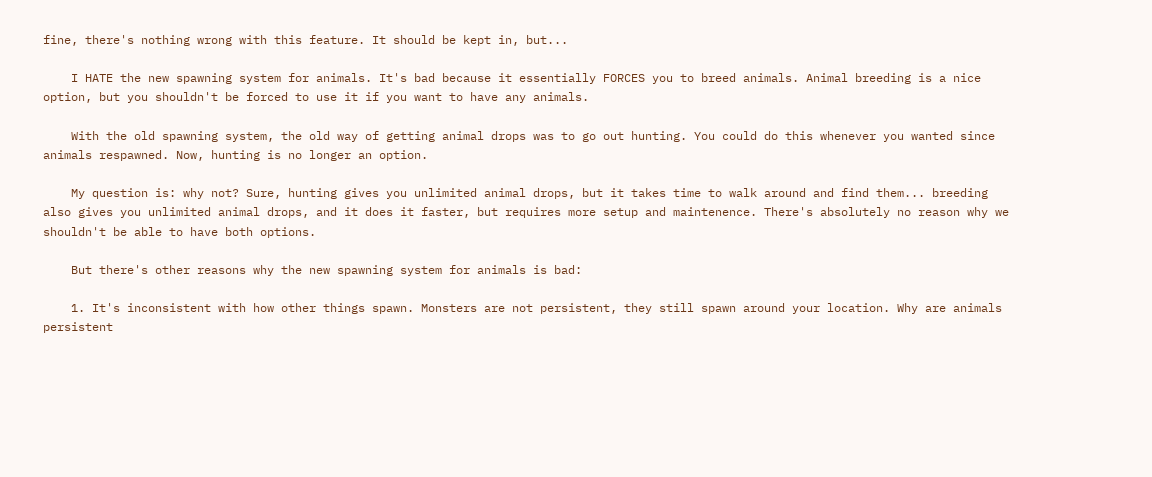fine, there's nothing wrong with this feature. It should be kept in, but...

    I HATE the new spawning system for animals. It's bad because it essentially FORCES you to breed animals. Animal breeding is a nice option, but you shouldn't be forced to use it if you want to have any animals.

    With the old spawning system, the old way of getting animal drops was to go out hunting. You could do this whenever you wanted since animals respawned. Now, hunting is no longer an option.

    My question is: why not? Sure, hunting gives you unlimited animal drops, but it takes time to walk around and find them... breeding also gives you unlimited animal drops, and it does it faster, but requires more setup and maintenence. There's absolutely no reason why we shouldn't be able to have both options.

    But there's other reasons why the new spawning system for animals is bad:

    1. It's inconsistent with how other things spawn. Monsters are not persistent, they still spawn around your location. Why are animals persistent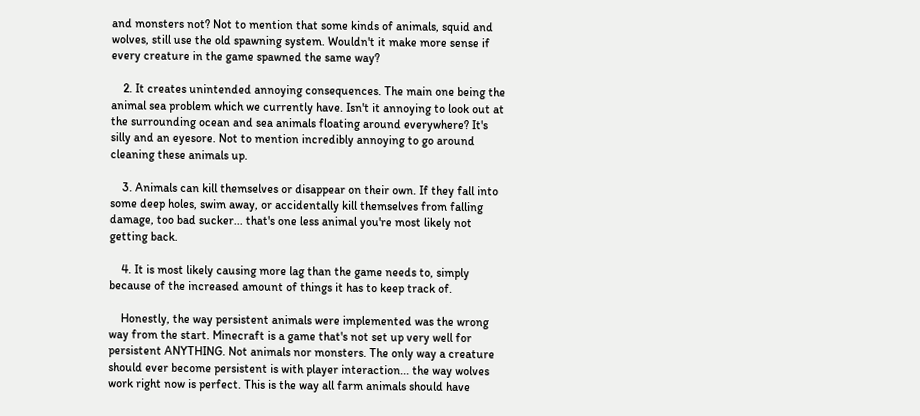and monsters not? Not to mention that some kinds of animals, squid and wolves, still use the old spawning system. Wouldn't it make more sense if every creature in the game spawned the same way?

    2. It creates unintended annoying consequences. The main one being the animal sea problem which we currently have. Isn't it annoying to look out at the surrounding ocean and sea animals floating around everywhere? It's silly and an eyesore. Not to mention incredibly annoying to go around cleaning these animals up.

    3. Animals can kill themselves or disappear on their own. If they fall into some deep holes, swim away, or accidentally kill themselves from falling damage, too bad sucker... that's one less animal you're most likely not getting back.

    4. It is most likely causing more lag than the game needs to, simply because of the increased amount of things it has to keep track of.

    Honestly, the way persistent animals were implemented was the wrong way from the start. Minecraft is a game that's not set up very well for persistent ANYTHING. Not animals nor monsters. The only way a creature should ever become persistent is with player interaction... the way wolves work right now is perfect. This is the way all farm animals should have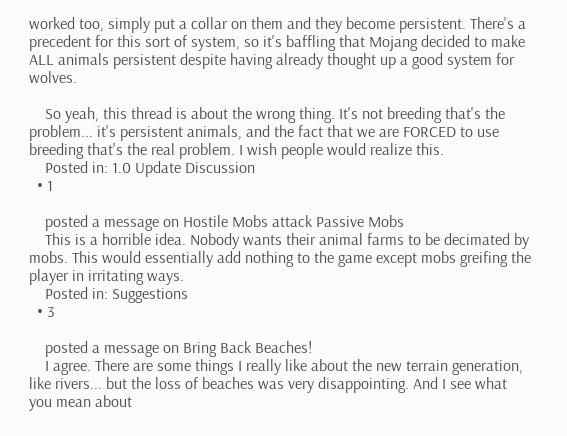worked too, simply put a collar on them and they become persistent. There's a precedent for this sort of system, so it's baffling that Mojang decided to make ALL animals persistent despite having already thought up a good system for wolves.

    So yeah, this thread is about the wrong thing. It's not breeding that's the problem... it's persistent animals, and the fact that we are FORCED to use breeding that's the real problem. I wish people would realize this.
    Posted in: 1.0 Update Discussion
  • 1

    posted a message on Hostile Mobs attack Passive Mobs
    This is a horrible idea. Nobody wants their animal farms to be decimated by mobs. This would essentially add nothing to the game except mobs greifing the player in irritating ways.
    Posted in: Suggestions
  • 3

    posted a message on Bring Back Beaches!
    I agree. There are some things I really like about the new terrain generation, like rivers... but the loss of beaches was very disappointing. And I see what you mean about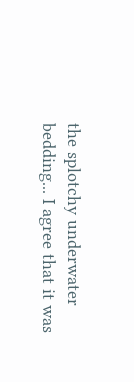the splotchy underwater bedding... I agree that it was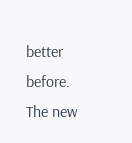better before. The new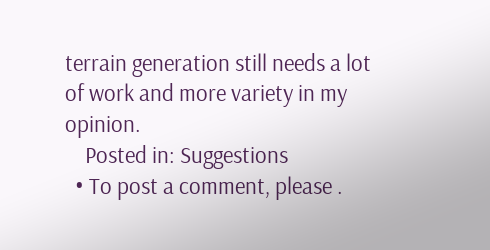terrain generation still needs a lot of work and more variety in my opinion.
    Posted in: Suggestions
  • To post a comment, please .